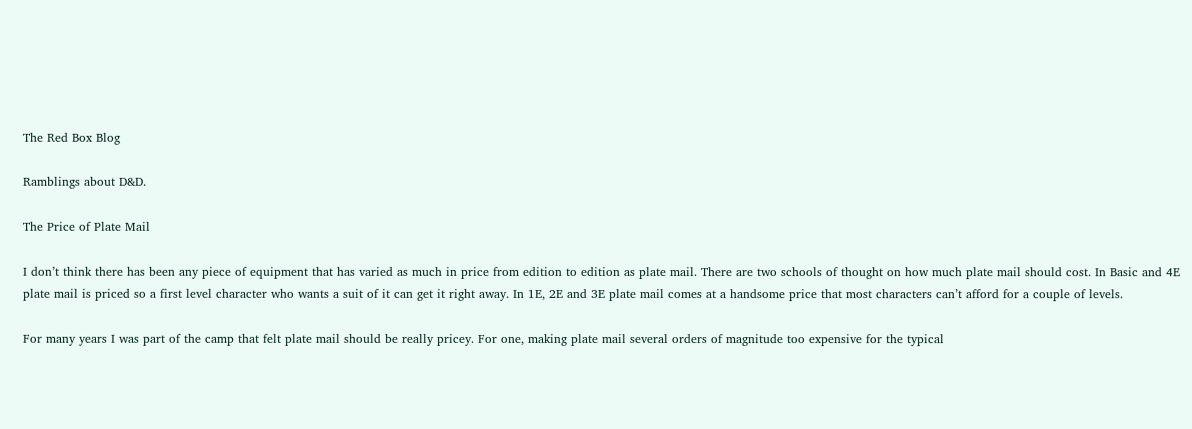The Red Box Blog

Ramblings about D&D.

The Price of Plate Mail

I don’t think there has been any piece of equipment that has varied as much in price from edition to edition as plate mail. There are two schools of thought on how much plate mail should cost. In Basic and 4E plate mail is priced so a first level character who wants a suit of it can get it right away. In 1E, 2E and 3E plate mail comes at a handsome price that most characters can’t afford for a couple of levels.

For many years I was part of the camp that felt plate mail should be really pricey. For one, making plate mail several orders of magnitude too expensive for the typical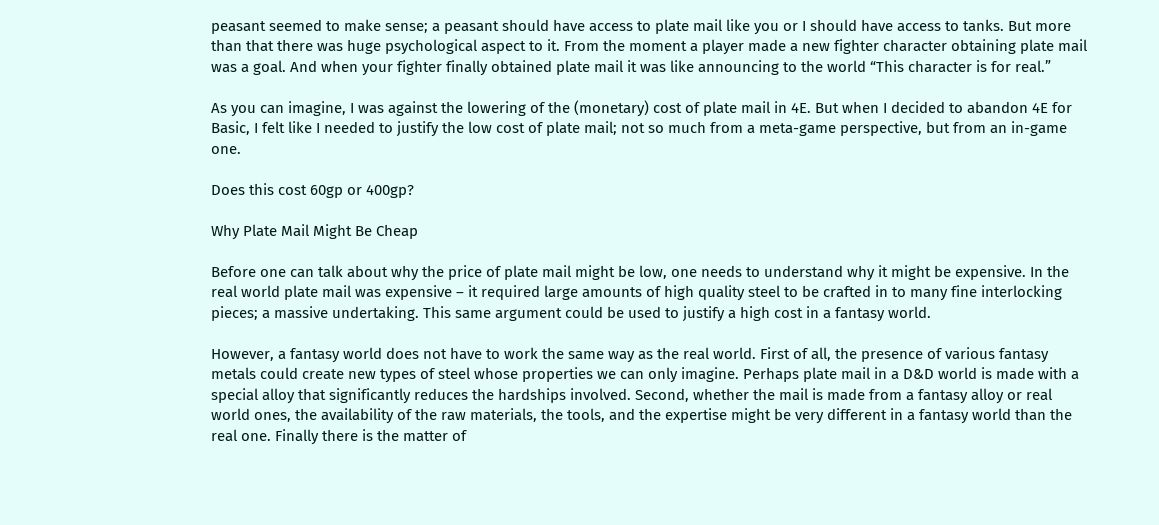peasant seemed to make sense; a peasant should have access to plate mail like you or I should have access to tanks. But more than that there was huge psychological aspect to it. From the moment a player made a new fighter character obtaining plate mail was a goal. And when your fighter finally obtained plate mail it was like announcing to the world “This character is for real.”

As you can imagine, I was against the lowering of the (monetary) cost of plate mail in 4E. But when I decided to abandon 4E for Basic, I felt like I needed to justify the low cost of plate mail; not so much from a meta-game perspective, but from an in-game one.

Does this cost 60gp or 400gp?

Why Plate Mail Might Be Cheap

Before one can talk about why the price of plate mail might be low, one needs to understand why it might be expensive. In the real world plate mail was expensive – it required large amounts of high quality steel to be crafted in to many fine interlocking pieces; a massive undertaking. This same argument could be used to justify a high cost in a fantasy world.

However, a fantasy world does not have to work the same way as the real world. First of all, the presence of various fantasy metals could create new types of steel whose properties we can only imagine. Perhaps plate mail in a D&D world is made with a special alloy that significantly reduces the hardships involved. Second, whether the mail is made from a fantasy alloy or real world ones, the availability of the raw materials, the tools, and the expertise might be very different in a fantasy world than the real one. Finally there is the matter of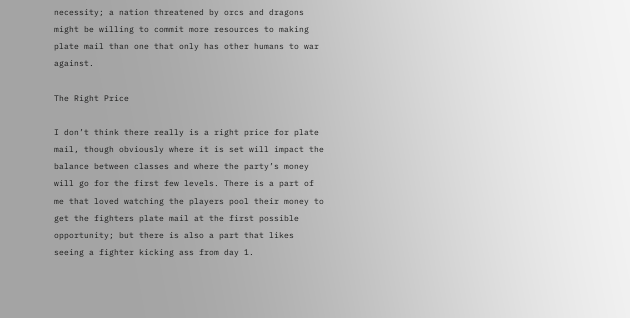necessity; a nation threatened by orcs and dragons might be willing to commit more resources to making plate mail than one that only has other humans to war against.

The Right Price

I don’t think there really is a right price for plate mail, though obviously where it is set will impact the balance between classes and where the party’s money will go for the first few levels. There is a part of me that loved watching the players pool their money to get the fighters plate mail at the first possible opportunity; but there is also a part that likes seeing a fighter kicking ass from day 1.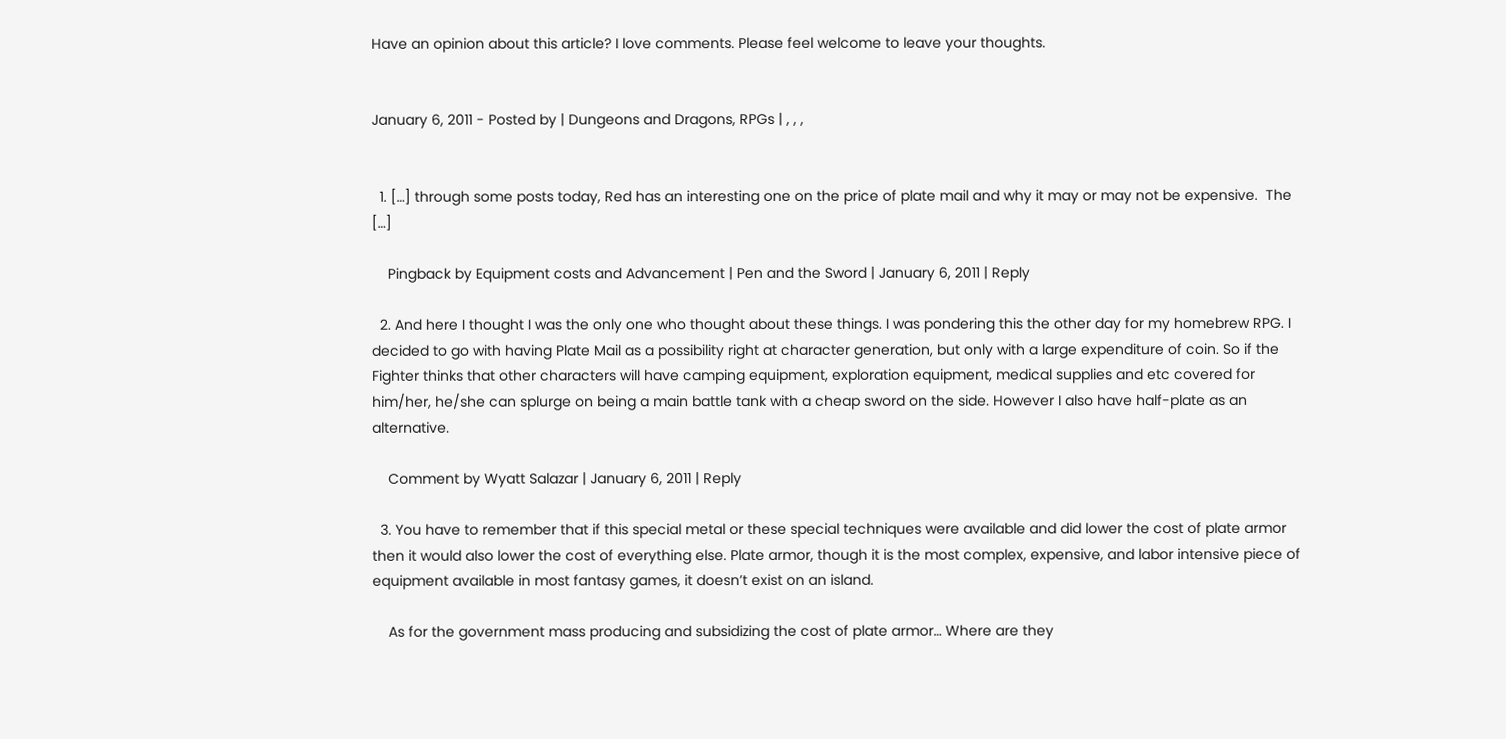Have an opinion about this article? I love comments. Please feel welcome to leave your thoughts.


January 6, 2011 - Posted by | Dungeons and Dragons, RPGs | , , ,


  1. […] through some posts today, Red has an interesting one on the price of plate mail and why it may or may not be expensive.  The […]

    Pingback by Equipment costs and Advancement | Pen and the Sword | January 6, 2011 | Reply

  2. And here I thought I was the only one who thought about these things. I was pondering this the other day for my homebrew RPG. I decided to go with having Plate Mail as a possibility right at character generation, but only with a large expenditure of coin. So if the Fighter thinks that other characters will have camping equipment, exploration equipment, medical supplies and etc covered for him/her, he/she can splurge on being a main battle tank with a cheap sword on the side. However I also have half-plate as an alternative.

    Comment by Wyatt Salazar | January 6, 2011 | Reply

  3. You have to remember that if this special metal or these special techniques were available and did lower the cost of plate armor then it would also lower the cost of everything else. Plate armor, though it is the most complex, expensive, and labor intensive piece of equipment available in most fantasy games, it doesn’t exist on an island.

    As for the government mass producing and subsidizing the cost of plate armor… Where are they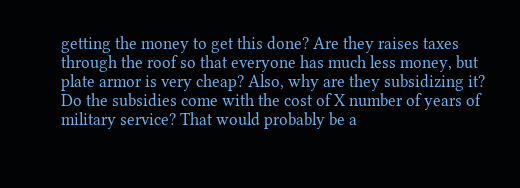getting the money to get this done? Are they raises taxes through the roof so that everyone has much less money, but plate armor is very cheap? Also, why are they subsidizing it? Do the subsidies come with the cost of X number of years of military service? That would probably be a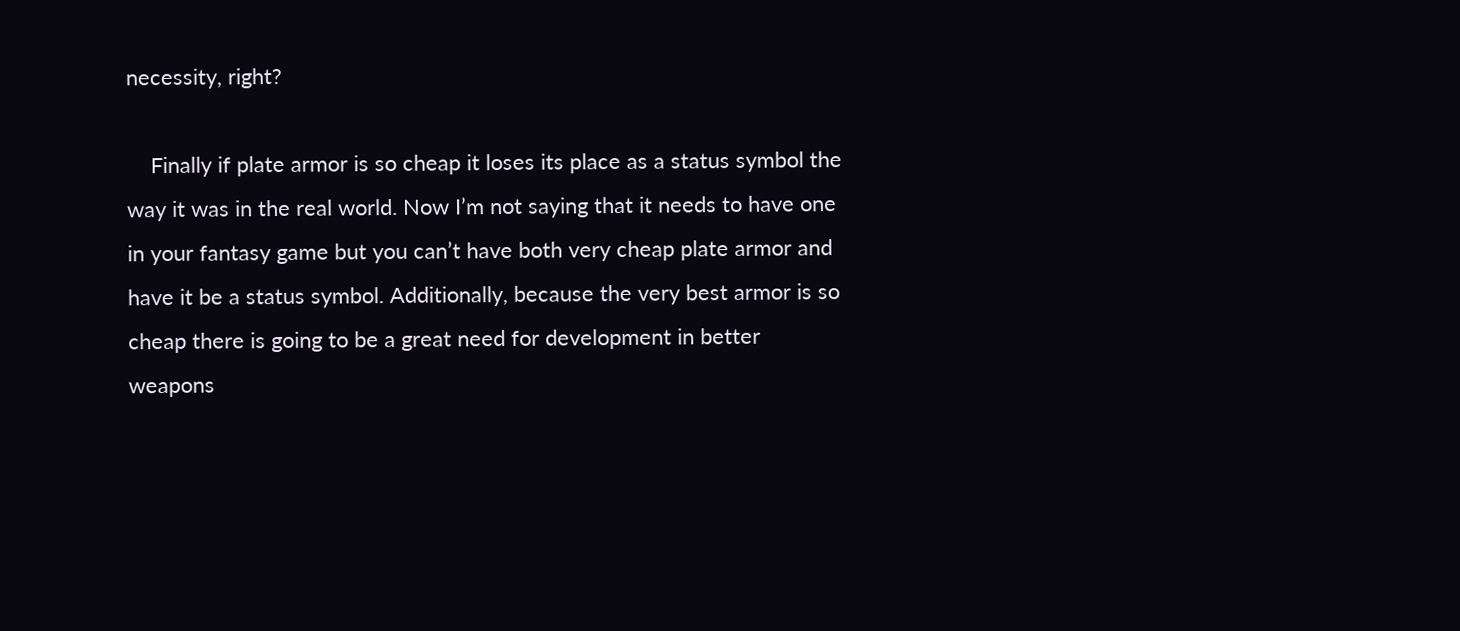necessity, right?

    Finally if plate armor is so cheap it loses its place as a status symbol the way it was in the real world. Now I’m not saying that it needs to have one in your fantasy game but you can’t have both very cheap plate armor and have it be a status symbol. Additionally, because the very best armor is so cheap there is going to be a great need for development in better weapons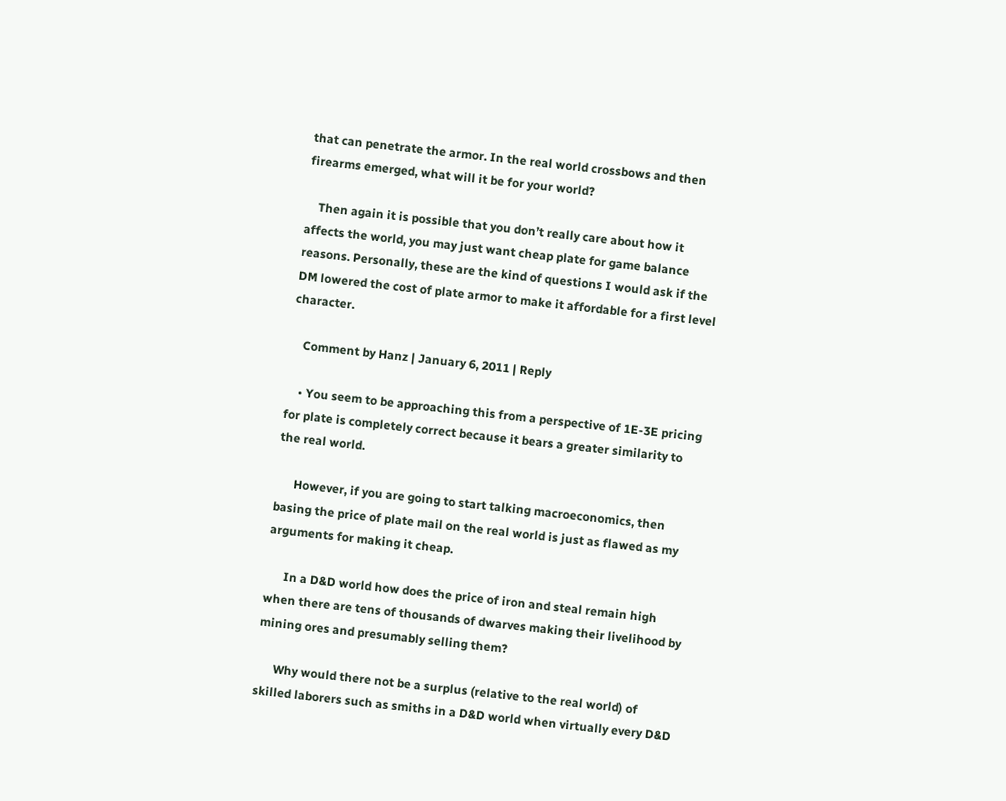that can penetrate the armor. In the real world crossbows and then firearms emerged, what will it be for your world?

    Then again it is possible that you don’t really care about how it affects the world, you may just want cheap plate for game balance reasons. Personally, these are the kind of questions I would ask if the DM lowered the cost of plate armor to make it affordable for a first level character.

    Comment by Hanz | January 6, 2011 | Reply

    • You seem to be approaching this from a perspective of 1E-3E pricing for plate is completely correct because it bears a greater similarity to the real world.

      However, if you are going to start talking macroeconomics, then basing the price of plate mail on the real world is just as flawed as my arguments for making it cheap.

      In a D&D world how does the price of iron and steal remain high when there are tens of thousands of dwarves making their livelihood by mining ores and presumably selling them?

      Why would there not be a surplus (relative to the real world) of skilled laborers such as smiths in a D&D world when virtually every D&D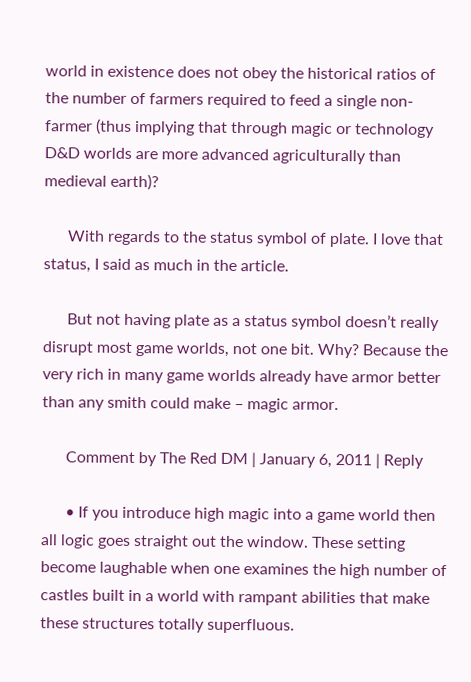world in existence does not obey the historical ratios of the number of farmers required to feed a single non-farmer (thus implying that through magic or technology D&D worlds are more advanced agriculturally than medieval earth)?

      With regards to the status symbol of plate. I love that status, I said as much in the article.

      But not having plate as a status symbol doesn’t really disrupt most game worlds, not one bit. Why? Because the very rich in many game worlds already have armor better than any smith could make – magic armor.

      Comment by The Red DM | January 6, 2011 | Reply

      • If you introduce high magic into a game world then all logic goes straight out the window. These setting become laughable when one examines the high number of castles built in a world with rampant abilities that make these structures totally superfluous.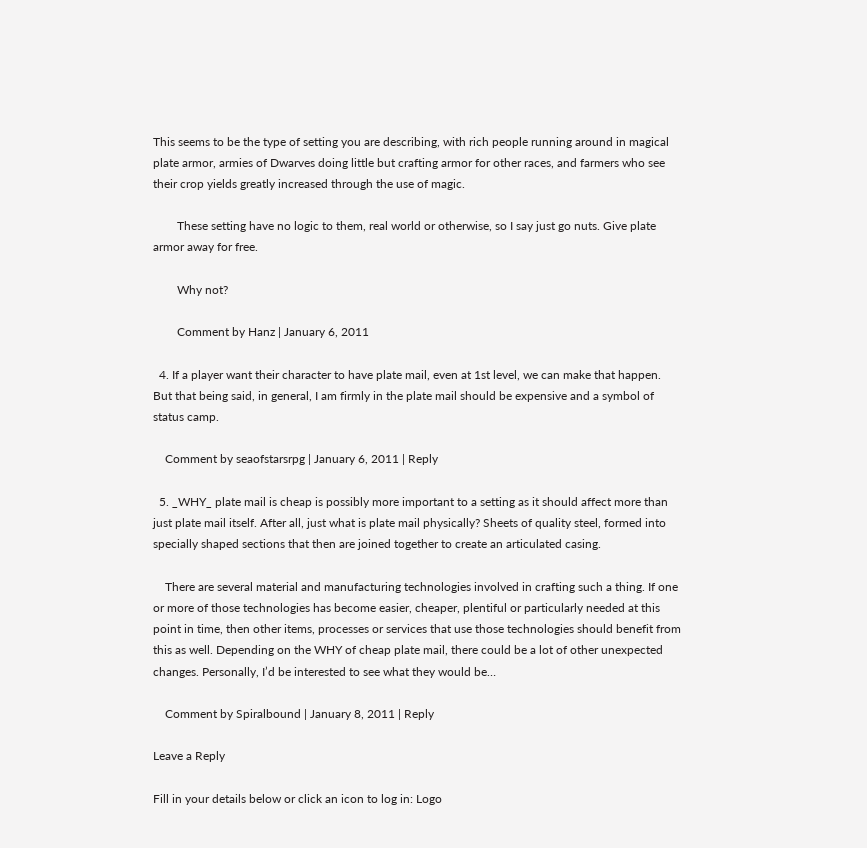This seems to be the type of setting you are describing, with rich people running around in magical plate armor, armies of Dwarves doing little but crafting armor for other races, and farmers who see their crop yields greatly increased through the use of magic.

        These setting have no logic to them, real world or otherwise, so I say just go nuts. Give plate armor away for free.

        Why not?

        Comment by Hanz | January 6, 2011

  4. If a player want their character to have plate mail, even at 1st level, we can make that happen. But that being said, in general, I am firmly in the plate mail should be expensive and a symbol of status camp.

    Comment by seaofstarsrpg | January 6, 2011 | Reply

  5. _WHY_ plate mail is cheap is possibly more important to a setting as it should affect more than just plate mail itself. After all, just what is plate mail physically? Sheets of quality steel, formed into specially shaped sections that then are joined together to create an articulated casing.

    There are several material and manufacturing technologies involved in crafting such a thing. If one or more of those technologies has become easier, cheaper, plentiful or particularly needed at this point in time, then other items, processes or services that use those technologies should benefit from this as well. Depending on the WHY of cheap plate mail, there could be a lot of other unexpected changes. Personally, I’d be interested to see what they would be…

    Comment by Spiralbound | January 8, 2011 | Reply

Leave a Reply

Fill in your details below or click an icon to log in: Logo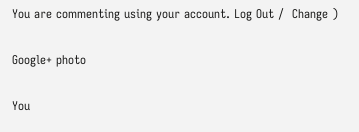You are commenting using your account. Log Out /  Change )

Google+ photo

You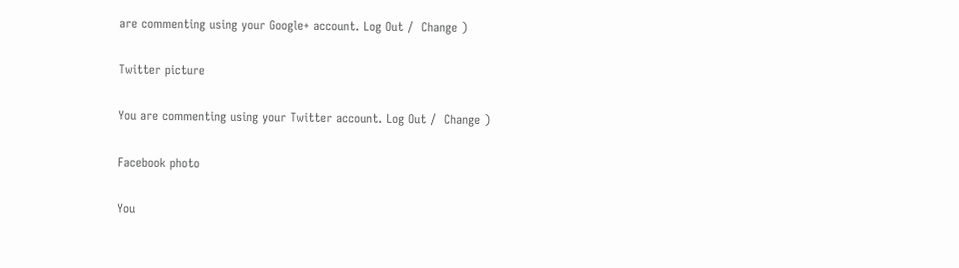are commenting using your Google+ account. Log Out /  Change )

Twitter picture

You are commenting using your Twitter account. Log Out /  Change )

Facebook photo

You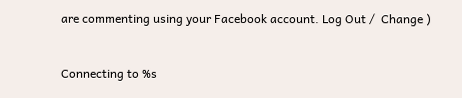are commenting using your Facebook account. Log Out /  Change )


Connecting to %s